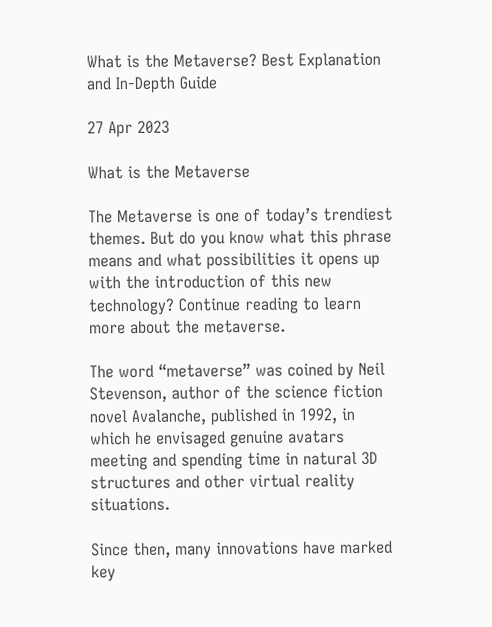What is the Metaverse? Best Explanation and In-Depth Guide

27 Apr 2023

What is the Metaverse

The Metaverse is one of today’s trendiest themes. But do you know what this phrase means and what possibilities it opens up with the introduction of this new technology? Continue reading to learn more about the metaverse.

The word “metaverse” was coined by Neil Stevenson, author of the science fiction novel Avalanche, published in 1992, in which he envisaged genuine avatars meeting and spending time in natural 3D structures and other virtual reality situations.

Since then, many innovations have marked key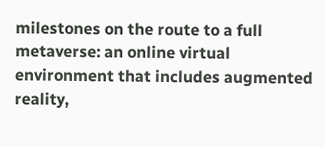milestones on the route to a full metaverse: an online virtual environment that includes augmented reality,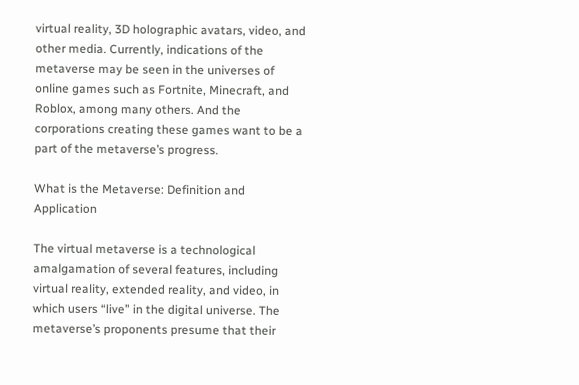virtual reality, 3D holographic avatars, video, and other media. Currently, indications of the metaverse may be seen in the universes of online games such as Fortnite, Minecraft, and Roblox, among many others. And the corporations creating these games want to be a part of the metaverse’s progress.

What is the Metaverse: Definition and Application

The virtual metaverse is a technological amalgamation of several features, including virtual reality, extended reality, and video, in which users “live” in the digital universe. The metaverse’s proponents presume that their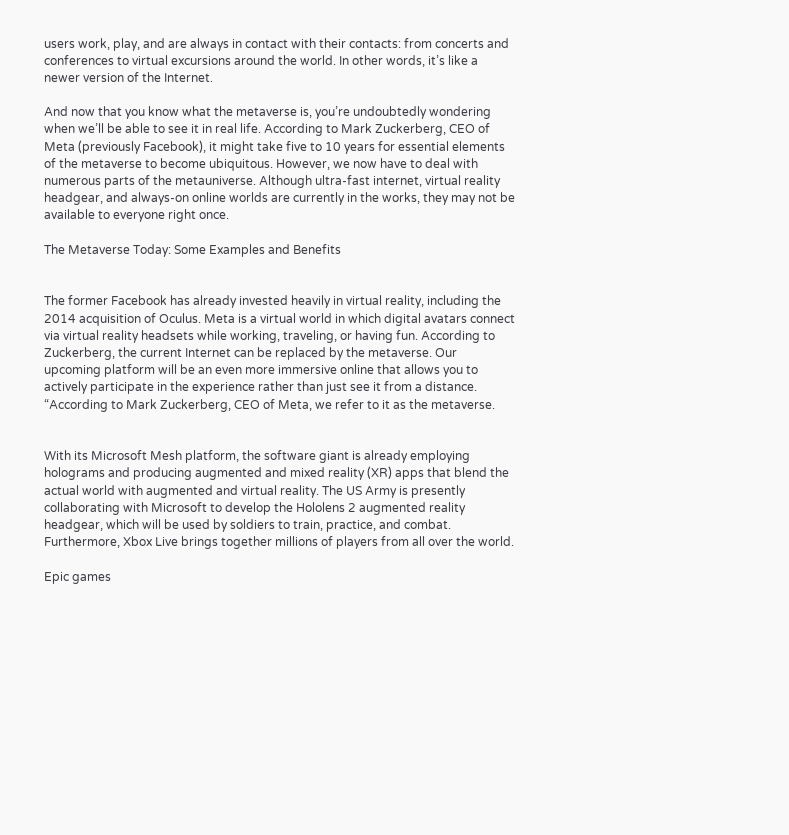users work, play, and are always in contact with their contacts: from concerts and conferences to virtual excursions around the world. In other words, it’s like a newer version of the Internet.

And now that you know what the metaverse is, you’re undoubtedly wondering when we’ll be able to see it in real life. According to Mark Zuckerberg, CEO of Meta (previously Facebook), it might take five to 10 years for essential elements of the metaverse to become ubiquitous. However, we now have to deal with numerous parts of the metauniverse. Although ultra-fast internet, virtual reality headgear, and always-on online worlds are currently in the works, they may not be available to everyone right once.

The Metaverse Today: Some Examples and Benefits


The former Facebook has already invested heavily in virtual reality, including the 2014 acquisition of Oculus. Meta is a virtual world in which digital avatars connect via virtual reality headsets while working, traveling, or having fun. According to Zuckerberg, the current Internet can be replaced by the metaverse. Our upcoming platform will be an even more immersive online that allows you to actively participate in the experience rather than just see it from a distance. “According to Mark Zuckerberg, CEO of Meta, we refer to it as the metaverse.


With its Microsoft Mesh platform, the software giant is already employing holograms and producing augmented and mixed reality (XR) apps that blend the actual world with augmented and virtual reality. The US Army is presently collaborating with Microsoft to develop the Hololens 2 augmented reality headgear, which will be used by soldiers to train, practice, and combat. Furthermore, Xbox Live brings together millions of players from all over the world.

Epic games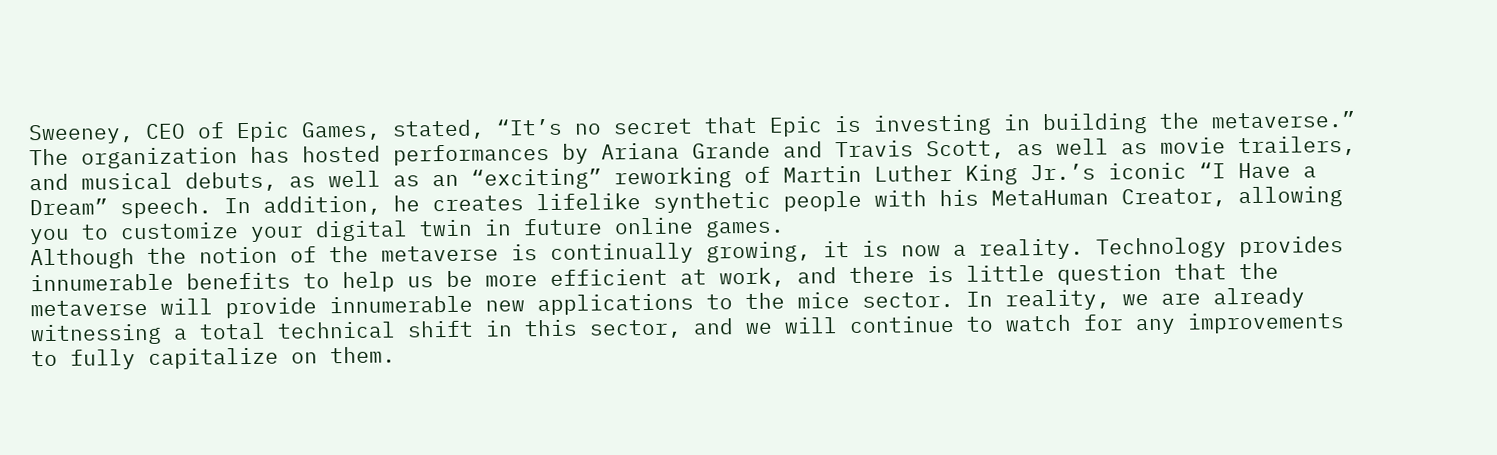Sweeney, CEO of Epic Games, stated, “It’s no secret that Epic is investing in building the metaverse.” The organization has hosted performances by Ariana Grande and Travis Scott, as well as movie trailers, and musical debuts, as well as an “exciting” reworking of Martin Luther King Jr.’s iconic “I Have a Dream” speech. In addition, he creates lifelike synthetic people with his MetaHuman Creator, allowing you to customize your digital twin in future online games.
Although the notion of the metaverse is continually growing, it is now a reality. Technology provides innumerable benefits to help us be more efficient at work, and there is little question that the metaverse will provide innumerable new applications to the mice sector. In reality, we are already witnessing a total technical shift in this sector, and we will continue to watch for any improvements to fully capitalize on them.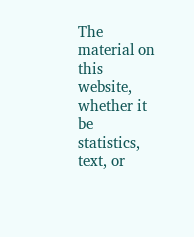The material on this website, whether it be statistics, text, or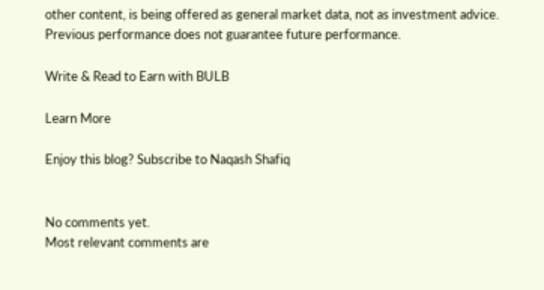other content, is being offered as general market data, not as investment advice. Previous performance does not guarantee future performance.

Write & Read to Earn with BULB

Learn More

Enjoy this blog? Subscribe to Naqash Shafiq


No comments yet.
Most relevant comments are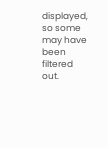displayed, so some may have been filtered out.